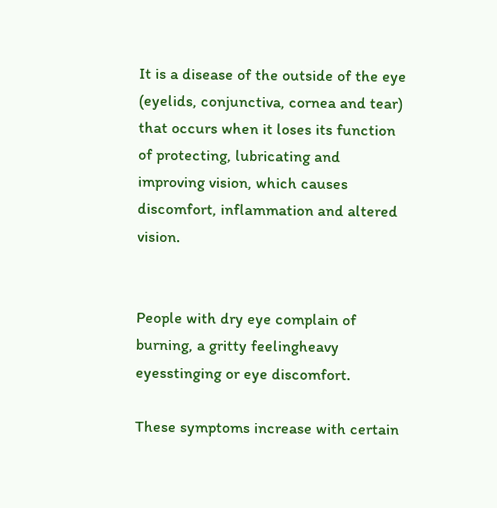It is a disease of the outside of the eye (eyelids, conjunctiva, cornea and tear) that occurs when it loses its function of protecting, lubricating and improving vision, which causes discomfort, inflammation and altered vision.


People with dry eye complain of burning, a gritty feelingheavy eyesstinging or eye discomfort.

These symptoms increase with certain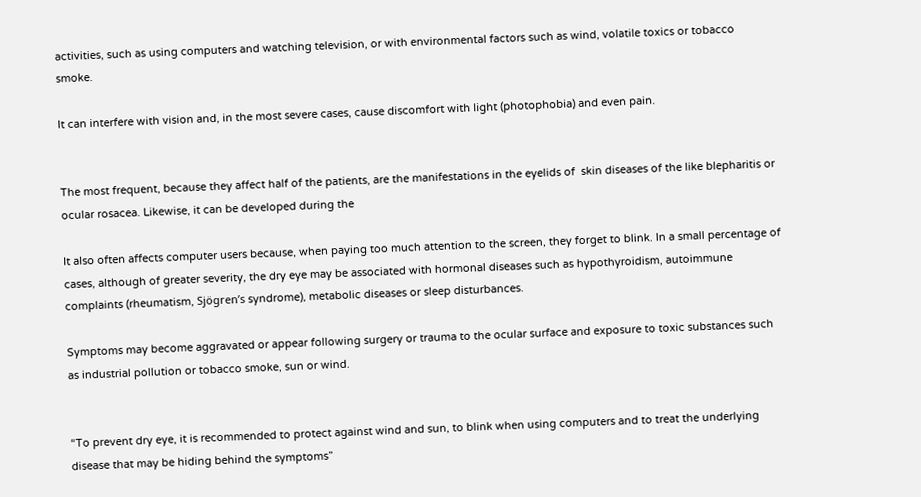activities, such as using computers and watching television, or with environmental factors such as wind, volatile toxics or tobacco smoke.

It can interfere with vision and, in the most severe cases, cause discomfort with light (photophobia) and even pain.


The most frequent, because they affect half of the patients, are the manifestations in the eyelids of  skin diseases of the like blepharitis or ocular rosacea. Likewise, it can be developed during the

It also often affects computer users because, when paying too much attention to the screen, they forget to blink. In a small percentage of cases, although of greater severity, the dry eye may be associated with hormonal diseases such as hypothyroidism, autoimmune complaints (rheumatism, Sjögren’s syndrome), metabolic diseases or sleep disturbances.

Symptoms may become aggravated or appear following surgery or trauma to the ocular surface and exposure to toxic substances such as industrial pollution or tobacco smoke, sun or wind.


“To prevent dry eye, it is recommended to protect against wind and sun, to blink when using computers and to treat the underlying disease that may be hiding behind the symptoms”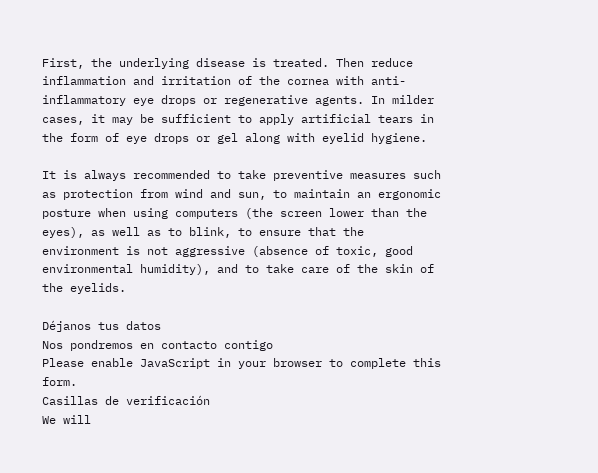First, the underlying disease is treated. Then reduce inflammation and irritation of the cornea with anti-inflammatory eye drops or regenerative agents. In milder cases, it may be sufficient to apply artificial tears in the form of eye drops or gel along with eyelid hygiene.

It is always recommended to take preventive measures such as protection from wind and sun, to maintain an ergonomic posture when using computers (the screen lower than the eyes), as well as to blink, to ensure that the environment is not aggressive (absence of toxic, good environmental humidity), and to take care of the skin of the eyelids.

Déjanos tus datos
Nos pondremos en contacto contigo
Please enable JavaScript in your browser to complete this form.
Casillas de verificación
We will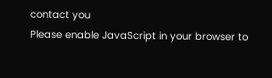contact you
Please enable JavaScript in your browser to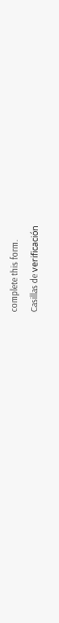complete this form.
Casillas de verificación